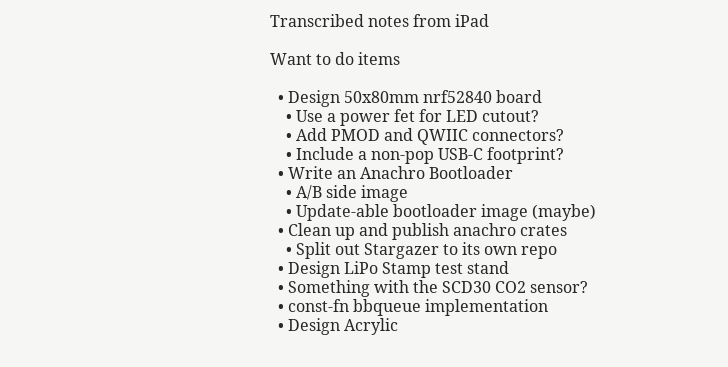Transcribed notes from iPad

Want to do items

  • Design 50x80mm nrf52840 board
    • Use a power fet for LED cutout?
    • Add PMOD and QWIIC connectors?
    • Include a non-pop USB-C footprint?
  • Write an Anachro Bootloader
    • A/B side image
    • Update-able bootloader image (maybe)
  • Clean up and publish anachro crates
    • Split out Stargazer to its own repo
  • Design LiPo Stamp test stand
  • Something with the SCD30 CO2 sensor?
  • const-fn bbqueue implementation
  • Design Acrylic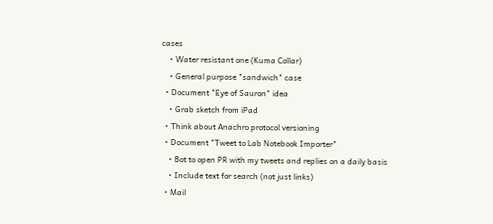cases
    • Water resistant one (Kuma Collar)
    • General purpose "sandwich" case
  • Document "Eye of Sauron" idea
    • Grab sketch from iPad
  • Think about Anachro protocol versioning
  • Document "Tweet to Lab Notebook Importer"
    • Bot to open PR with my tweets and replies on a daily basis
    • Include text for search (not just links)
  • Mail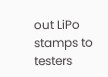out LiPo stamps to testers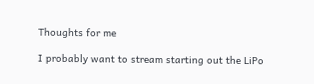Thoughts for me

I probably want to stream starting out the LiPo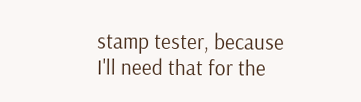stamp tester, because I'll need that for the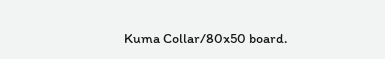Kuma Collar/80x50 board.